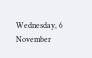Wednesday, 6 November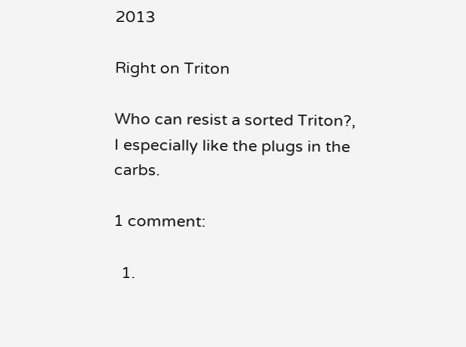2013

Right on Triton

Who can resist a sorted Triton?, I especially like the plugs in the carbs.

1 comment:

  1.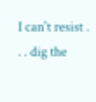I can't resist . . . dig the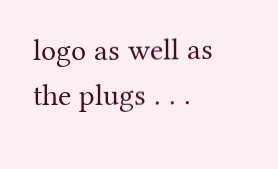logo as well as the plugs . . .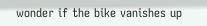wonder if the bike vanishes up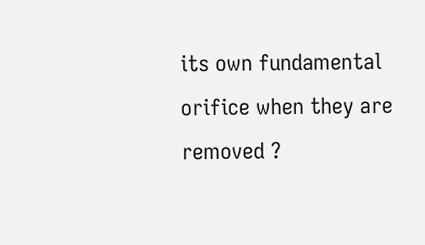its own fundamental orifice when they are removed ?